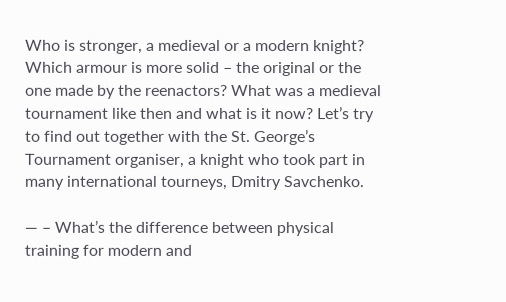Who is stronger, a medieval or a modern knight? Which armour is more solid – the original or the one made by the reenactors? What was a medieval tournament like then and what is it now? Let’s try to find out together with the St. George’s Tournament organiser, a knight who took part in many international tourneys, Dmitry Savchenko.

— – What’s the difference between physical training for modern and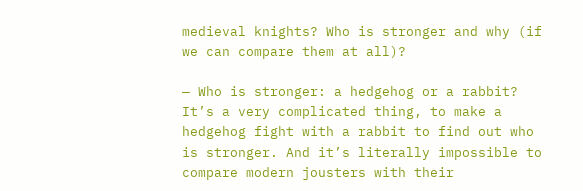medieval knights? Who is stronger and why (if we can compare them at all)?

— Who is stronger: a hedgehog or a rabbit? It’s a very complicated thing, to make a hedgehog fight with a rabbit to find out who is stronger. And it’s literally impossible to compare modern jousters with their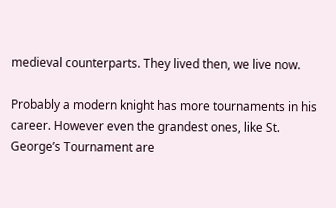medieval counterparts. They lived then, we live now.

Probably a modern knight has more tournaments in his career. However even the grandest ones, like St. George’s Tournament are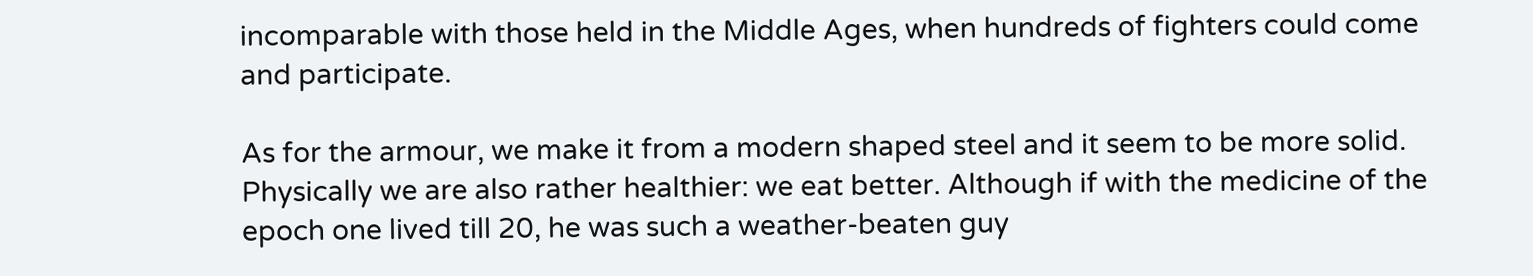incomparable with those held in the Middle Ages, when hundreds of fighters could come and participate.

As for the armour, we make it from a modern shaped steel and it seem to be more solid. Physically we are also rather healthier: we eat better. Although if with the medicine of the epoch one lived till 20, he was such a weather-beaten guy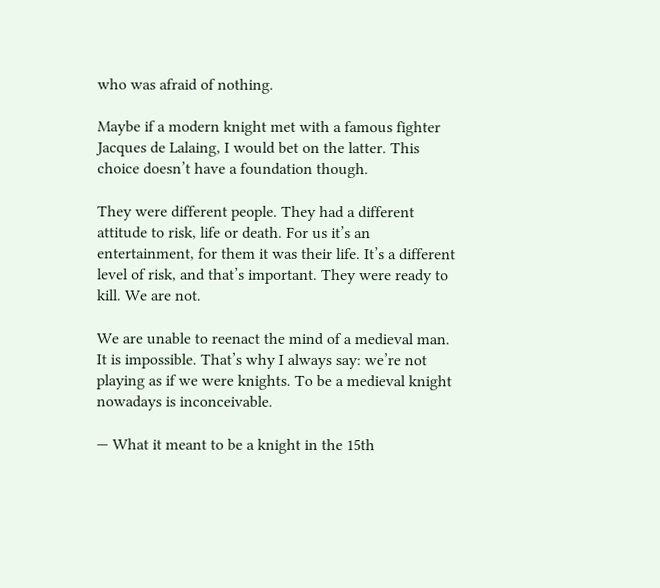who was afraid of nothing.

Maybe if a modern knight met with a famous fighter Jacques de Lalaing, I would bet on the latter. This choice doesn’t have a foundation though.

They were different people. They had a different attitude to risk, life or death. For us it’s an entertainment, for them it was their life. It’s a different level of risk, and that’s important. They were ready to kill. We are not.

We are unable to reenact the mind of a medieval man. It is impossible. That’s why I always say: we’re not playing as if we were knights. To be a medieval knight nowadays is inconceivable.

— What it meant to be a knight in the 15th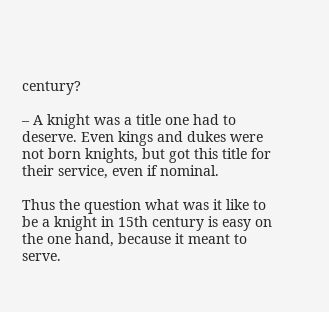century?

– A knight was a title one had to deserve. Even kings and dukes were not born knights, but got this title for their service, even if nominal.

Thus the question what was it like to be a knight in 15th century is easy on the one hand, because it meant to serve.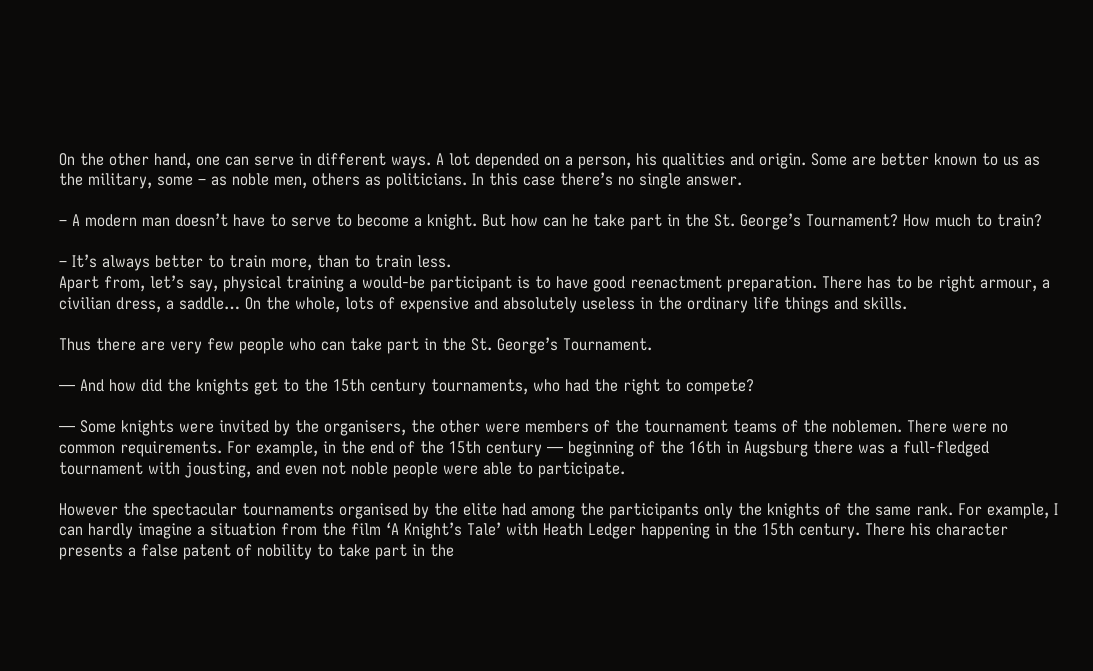On the other hand, one can serve in different ways. A lot depended on a person, his qualities and origin. Some are better known to us as the military, some – as noble men, others as politicians. In this case there’s no single answer.

– A modern man doesn’t have to serve to become a knight. But how can he take part in the St. George’s Tournament? How much to train?

– It’s always better to train more, than to train less.
Apart from, let’s say, physical training a would-be participant is to have good reenactment preparation. There has to be right armour, a civilian dress, a saddle… On the whole, lots of expensive and absolutely useless in the ordinary life things and skills.

Thus there are very few people who can take part in the St. George’s Tournament.

— And how did the knights get to the 15th century tournaments, who had the right to compete?

— Some knights were invited by the organisers, the other were members of the tournament teams of the noblemen. There were no common requirements. For example, in the end of the 15th century — beginning of the 16th in Augsburg there was a full-fledged tournament with jousting, and even not noble people were able to participate.

However the spectacular tournaments organised by the elite had among the participants only the knights of the same rank. For example, I can hardly imagine a situation from the film ‘A Knight’s Tale’ with Heath Ledger happening in the 15th century. There his character presents a false patent of nobility to take part in the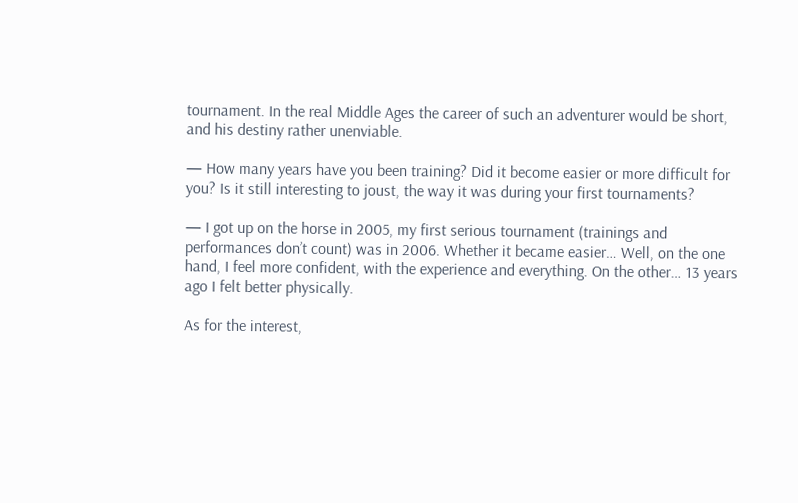tournament. In the real Middle Ages the career of such an adventurer would be short, and his destiny rather unenviable.

— How many years have you been training? Did it become easier or more difficult for you? Is it still interesting to joust, the way it was during your first tournaments?

— I got up on the horse in 2005, my first serious tournament (trainings and performances don’t count) was in 2006. Whether it became easier… Well, on the one hand, I feel more confident, with the experience and everything. On the other… 13 years ago I felt better physically.

As for the interest,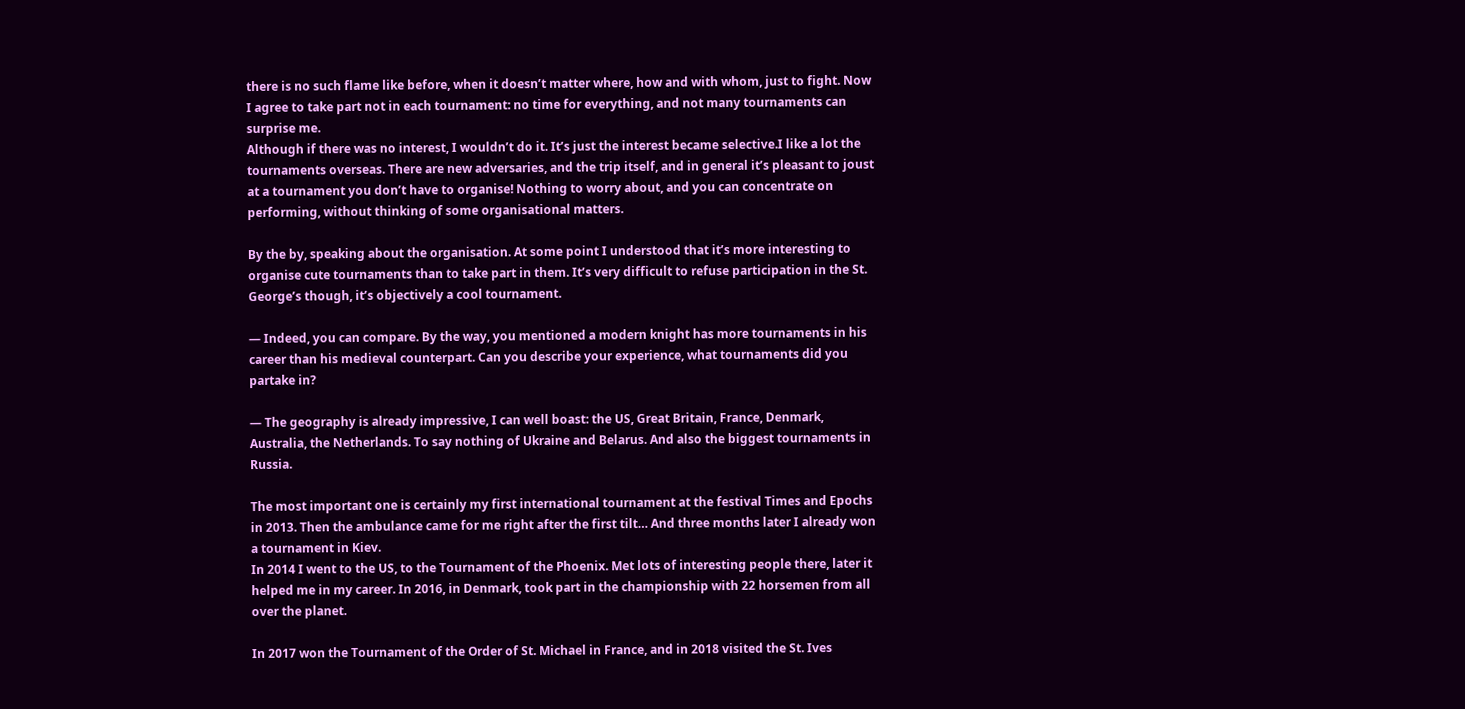there is no such flame like before, when it doesn’t matter where, how and with whom, just to fight. Now I agree to take part not in each tournament: no time for everything, and not many tournaments can surprise me.
Although if there was no interest, I wouldn’t do it. It’s just the interest became selective.I like a lot the tournaments overseas. There are new adversaries, and the trip itself, and in general it’s pleasant to joust at a tournament you don’t have to organise! Nothing to worry about, and you can concentrate on performing, without thinking of some organisational matters.

By the by, speaking about the organisation. At some point I understood that it’s more interesting to organise cute tournaments than to take part in them. It’s very difficult to refuse participation in the St. George’s though, it’s objectively a cool tournament.

— Indeed, you can compare. By the way, you mentioned a modern knight has more tournaments in his career than his medieval counterpart. Can you describe your experience, what tournaments did you partake in?

— The geography is already impressive, I can well boast: the US, Great Britain, France, Denmark, Australia, the Netherlands. To say nothing of Ukraine and Belarus. And also the biggest tournaments in Russia.

The most important one is certainly my first international tournament at the festival Times and Epochs in 2013. Then the ambulance came for me right after the first tilt… And three months later I already won a tournament in Kiev.
In 2014 I went to the US, to the Tournament of the Phoenix. Met lots of interesting people there, later it helped me in my career. In 2016, in Denmark, took part in the championship with 22 horsemen from all over the planet.

In 2017 won the Tournament of the Order of St. Michael in France, and in 2018 visited the St. Ives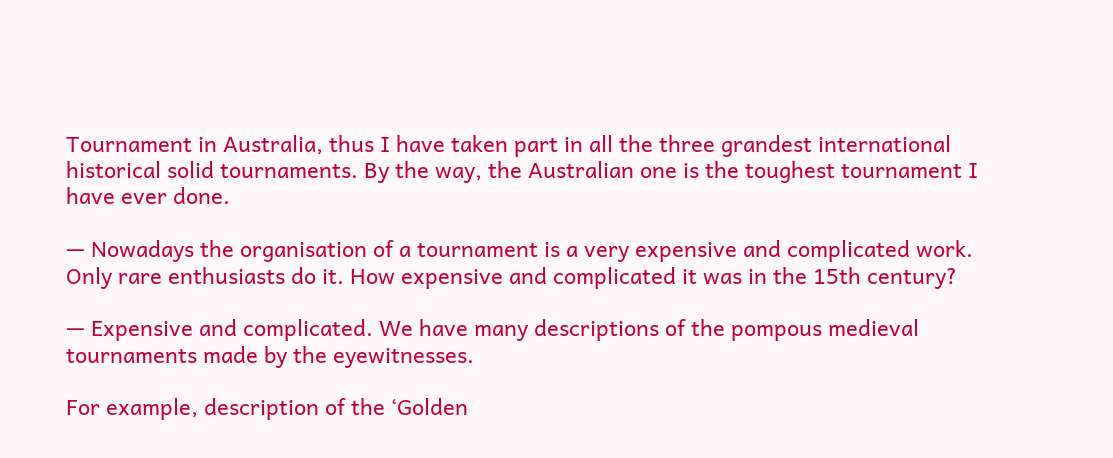Tournament in Australia, thus I have taken part in all the three grandest international historical solid tournaments. By the way, the Australian one is the toughest tournament I have ever done.

— Nowadays the organisation of a tournament is a very expensive and complicated work. Only rare enthusiasts do it. How expensive and complicated it was in the 15th century?

— Expensive and complicated. We have many descriptions of the pompous medieval tournaments made by the eyewitnesses.

For example, description of the ‘Golden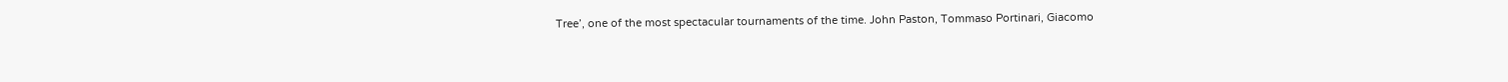Tree’, one of the most spectacular tournaments of the time. John Paston, Tommaso Portinari, Giacomo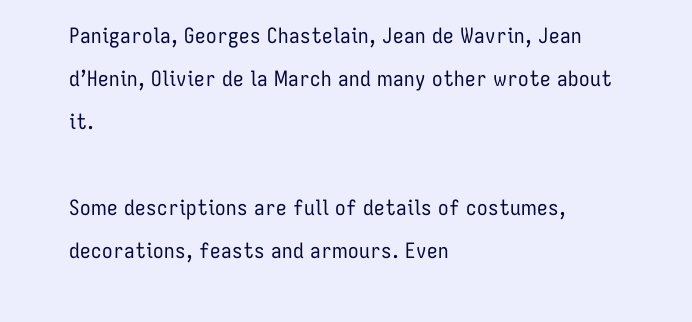Panigarola, Georges Chastelain, Jean de Wavrin, Jean d’Henin, Olivier de la March and many other wrote about it.

Some descriptions are full of details of costumes, decorations, feasts and armours. Even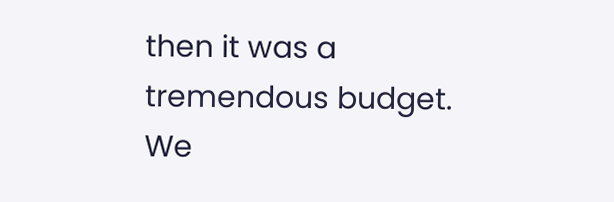then it was a tremendous budget. We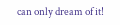can only dream of it!